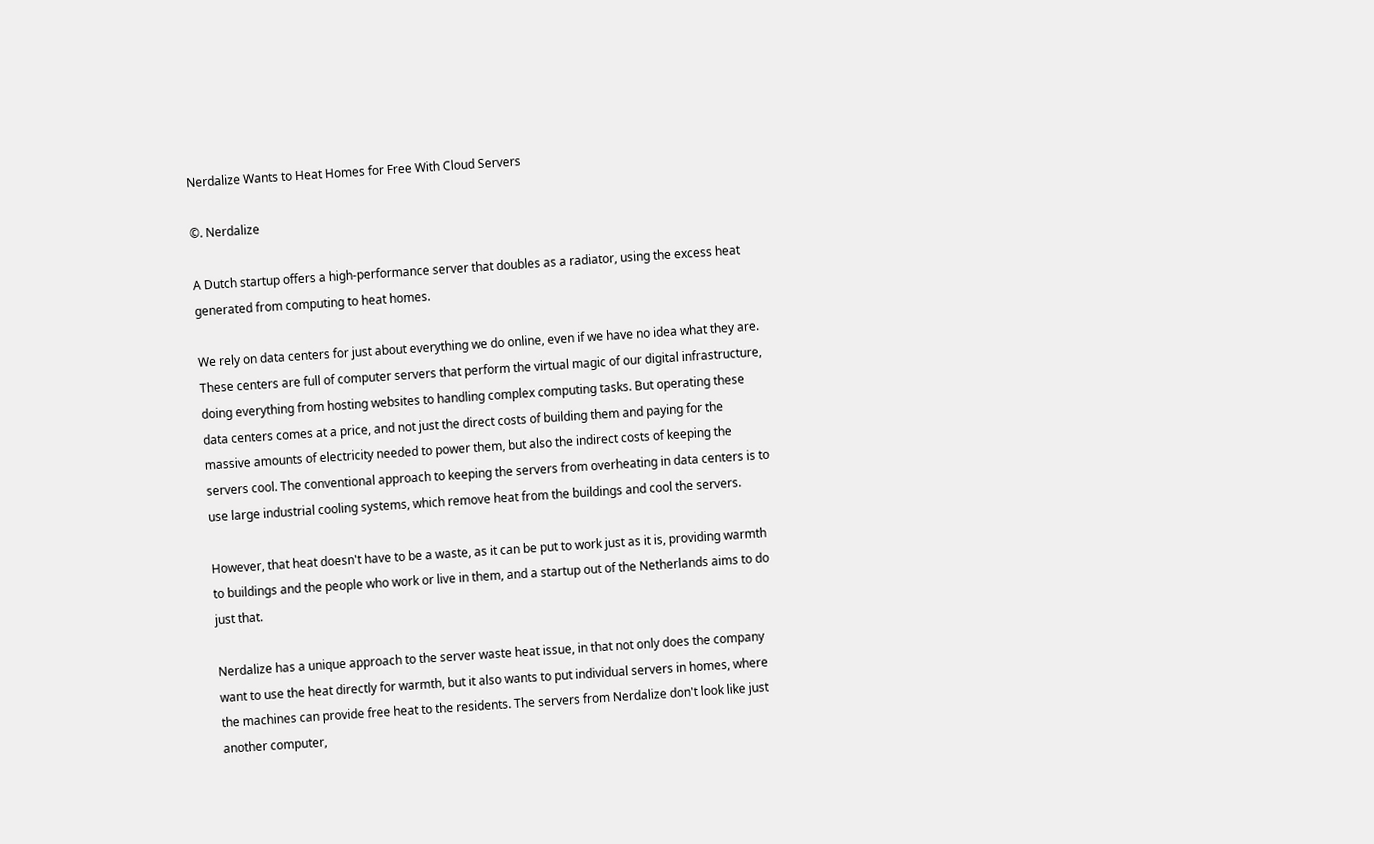Nerdalize Wants to Heat Homes for Free With Cloud Servers

©. Nerdalize

A Dutch startup offers a high-performance server that doubles as a radiator, using the excess heat generated from computing to heat homes.

We rely on data centers for just about everything we do online, even if we have no idea what they are. These centers are full of computer servers that perform the virtual magic of our digital infrastructure, doing everything from hosting websites to handling complex computing tasks. But operating these data centers comes at a price, and not just the direct costs of building them and paying for the massive amounts of electricity needed to power them, but also the indirect costs of keeping the servers cool. The conventional approach to keeping the servers from overheating in data centers is to use large industrial cooling systems, which remove heat from the buildings and cool the servers.

However, that heat doesn't have to be a waste, as it can be put to work just as it is, providing warmth to buildings and the people who work or live in them, and a startup out of the Netherlands aims to do just that.

Nerdalize has a unique approach to the server waste heat issue, in that not only does the company want to use the heat directly for warmth, but it also wants to put individual servers in homes, where the machines can provide free heat to the residents. The servers from Nerdalize don't look like just another computer,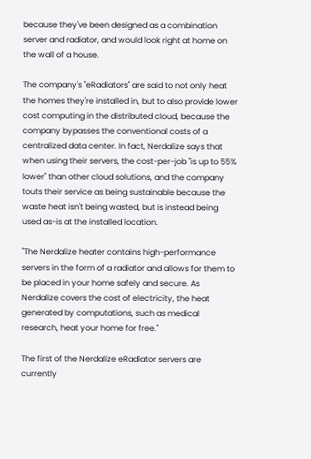because they've been designed as a combination server and radiator, and would look right at home on the wall of a house.

The company's "eRadiators" are said to not only heat the homes they're installed in, but to also provide lower cost computing in the distributed cloud, because the company bypasses the conventional costs of a centralized data center. In fact, Nerdalize says that when using their servers, the cost-per-job "is up to 55% lower" than other cloud solutions, and the company touts their service as being sustainable because the waste heat isn't being wasted, but is instead being used as-is at the installed location.

"The Nerdalize heater contains high-performance servers in the form of a radiator and allows for them to be placed in your home safely and secure. As Nerdalize covers the cost of electricity, the heat generated by computations, such as medical research, heat your home for free."

The first of the Nerdalize eRadiator servers are currently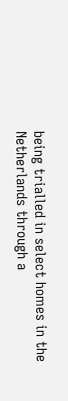being trialled in select homes in the Netherlands through a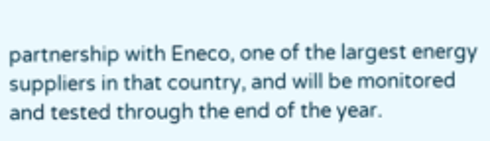partnership with Eneco, one of the largest energy suppliers in that country, and will be monitored and tested through the end of the year.